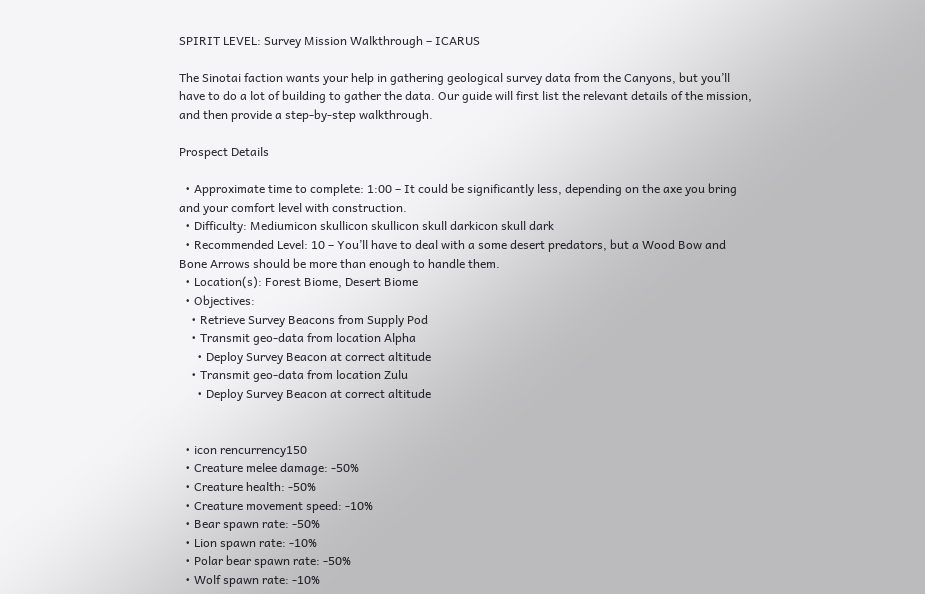SPIRIT LEVEL: Survey Mission Walkthrough – ICARUS

The Sinotai faction wants your help in gathering geological survey data from the Canyons, but you’ll have to do a lot of building to gather the data. Our guide will first list the relevant details of the mission, and then provide a step-by-step walkthrough.

Prospect Details

  • Approximate time to complete: 1:00 – It could be significantly less, depending on the axe you bring and your comfort level with construction.
  • Difficulty: Mediumicon skullicon skullicon skull darkicon skull dark
  • Recommended Level: 10 – You’ll have to deal with a some desert predators, but a Wood Bow and Bone Arrows should be more than enough to handle them.
  • Location(s): Forest Biome, Desert Biome
  • Objectives:
    • Retrieve Survey Beacons from Supply Pod
    • Transmit geo-data from location Alpha
      • Deploy Survey Beacon at correct altitude
    • Transmit geo-data from location Zulu
      • Deploy Survey Beacon at correct altitude


  • icon rencurrency150
  • Creature melee damage: -50%
  • Creature health: -50%
  • Creature movement speed: -10%
  • Bear spawn rate: -50%
  • Lion spawn rate: -10%
  • Polar bear spawn rate: -50%
  • Wolf spawn rate: -10%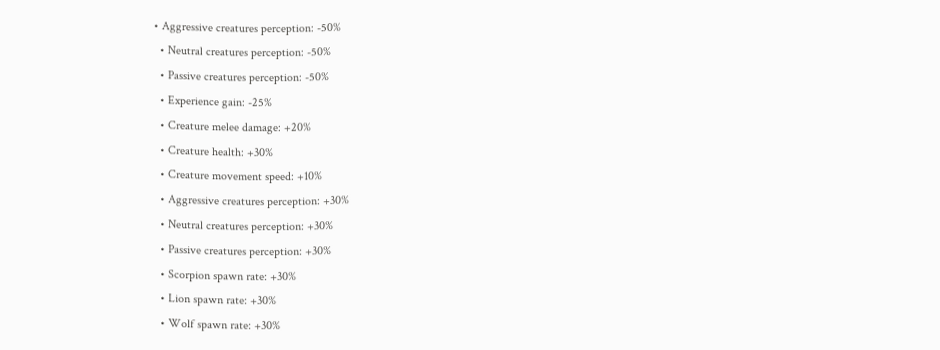• Aggressive creatures perception: -50%
  • Neutral creatures perception: -50%
  • Passive creatures perception: -50%
  • Experience gain: -25%
  • Creature melee damage: +20%
  • Creature health: +30%
  • Creature movement speed: +10%
  • Aggressive creatures perception: +30%
  • Neutral creatures perception: +30%
  • Passive creatures perception: +30%
  • Scorpion spawn rate: +30%
  • Lion spawn rate: +30%
  • Wolf spawn rate: +30%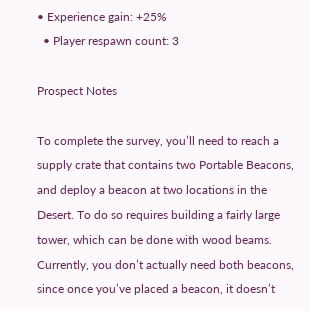• Experience gain: +25%
  • Player respawn count: 3

Prospect Notes

To complete the survey, you’ll need to reach a supply crate that contains two Portable Beacons, and deploy a beacon at two locations in the Desert. To do so requires building a fairly large tower, which can be done with wood beams. Currently, you don’t actually need both beacons, since once you’ve placed a beacon, it doesn’t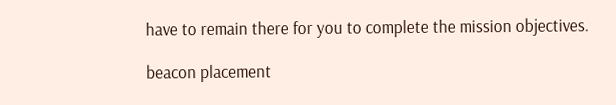have to remain there for you to complete the mission objectives.

beacon placement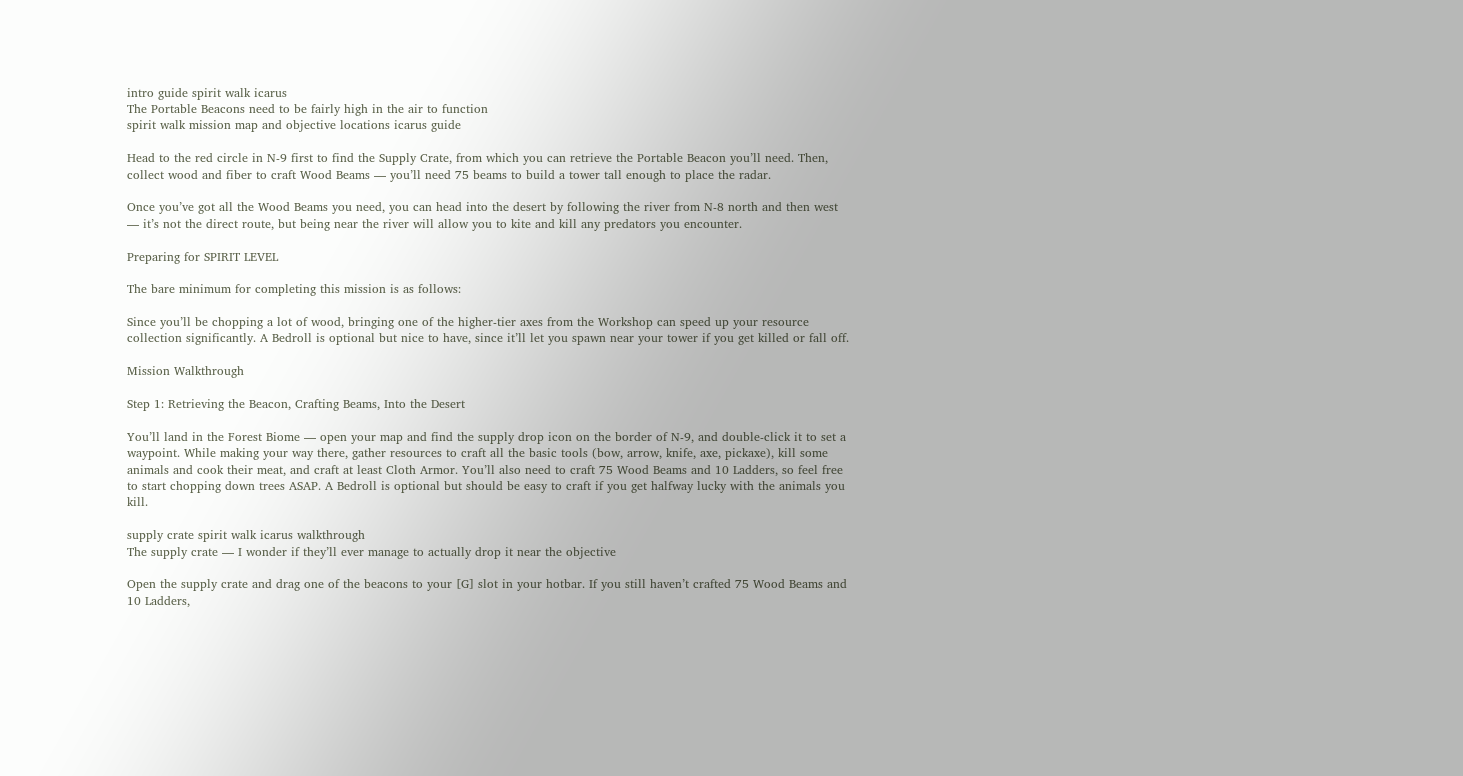intro guide spirit walk icarus
The Portable Beacons need to be fairly high in the air to function
spirit walk mission map and objective locations icarus guide

Head to the red circle in N-9 first to find the Supply Crate, from which you can retrieve the Portable Beacon you’ll need. Then, collect wood and fiber to craft Wood Beams — you’ll need 75 beams to build a tower tall enough to place the radar.

Once you’ve got all the Wood Beams you need, you can head into the desert by following the river from N-8 north and then west — it’s not the direct route, but being near the river will allow you to kite and kill any predators you encounter.

Preparing for SPIRIT LEVEL

The bare minimum for completing this mission is as follows:

Since you’ll be chopping a lot of wood, bringing one of the higher-tier axes from the Workshop can speed up your resource collection significantly. A Bedroll is optional but nice to have, since it’ll let you spawn near your tower if you get killed or fall off.

Mission Walkthrough

Step 1: Retrieving the Beacon, Crafting Beams, Into the Desert

You’ll land in the Forest Biome — open your map and find the supply drop icon on the border of N-9, and double-click it to set a waypoint. While making your way there, gather resources to craft all the basic tools (bow, arrow, knife, axe, pickaxe), kill some animals and cook their meat, and craft at least Cloth Armor. You’ll also need to craft 75 Wood Beams and 10 Ladders, so feel free to start chopping down trees ASAP. A Bedroll is optional but should be easy to craft if you get halfway lucky with the animals you kill.

supply crate spirit walk icarus walkthrough
The supply crate — I wonder if they’ll ever manage to actually drop it near the objective

Open the supply crate and drag one of the beacons to your [G] slot in your hotbar. If you still haven’t crafted 75 Wood Beams and 10 Ladders,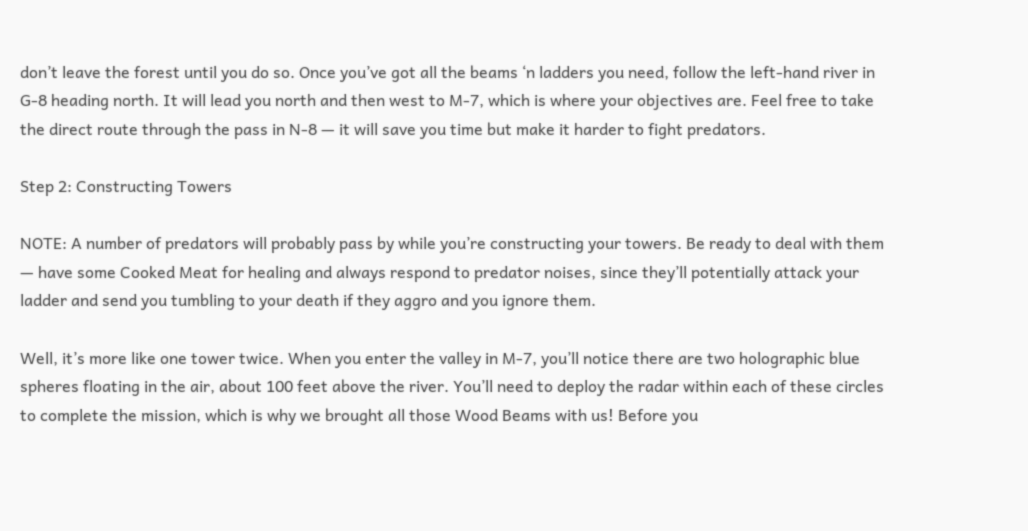don’t leave the forest until you do so. Once you’ve got all the beams ‘n ladders you need, follow the left-hand river in G-8 heading north. It will lead you north and then west to M-7, which is where your objectives are. Feel free to take the direct route through the pass in N-8 — it will save you time but make it harder to fight predators.

Step 2: Constructing Towers

NOTE: A number of predators will probably pass by while you’re constructing your towers. Be ready to deal with them — have some Cooked Meat for healing and always respond to predator noises, since they’ll potentially attack your ladder and send you tumbling to your death if they aggro and you ignore them.

Well, it’s more like one tower twice. When you enter the valley in M-7, you’ll notice there are two holographic blue spheres floating in the air, about 100 feet above the river. You’ll need to deploy the radar within each of these circles to complete the mission, which is why we brought all those Wood Beams with us! Before you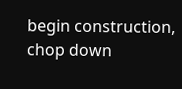begin construction, chop down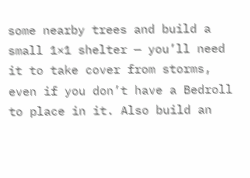some nearby trees and build a small 1×1 shelter — you’ll need it to take cover from storms, even if you don’t have a Bedroll to place in it. Also build an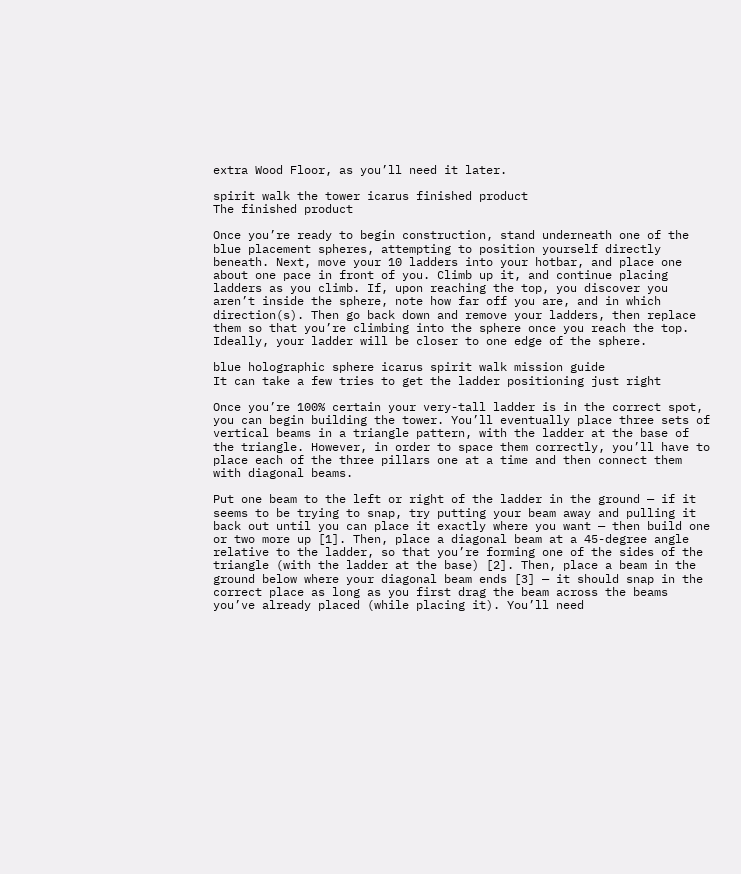extra Wood Floor, as you’ll need it later.

spirit walk the tower icarus finished product
The finished product

Once you’re ready to begin construction, stand underneath one of the blue placement spheres, attempting to position yourself directly beneath. Next, move your 10 ladders into your hotbar, and place one about one pace in front of you. Climb up it, and continue placing ladders as you climb. If, upon reaching the top, you discover you aren’t inside the sphere, note how far off you are, and in which direction(s). Then go back down and remove your ladders, then replace them so that you’re climbing into the sphere once you reach the top. Ideally, your ladder will be closer to one edge of the sphere.

blue holographic sphere icarus spirit walk mission guide
It can take a few tries to get the ladder positioning just right

Once you’re 100% certain your very-tall ladder is in the correct spot, you can begin building the tower. You’ll eventually place three sets of vertical beams in a triangle pattern, with the ladder at the base of the triangle. However, in order to space them correctly, you’ll have to place each of the three pillars one at a time and then connect them with diagonal beams.

Put one beam to the left or right of the ladder in the ground — if it seems to be trying to snap, try putting your beam away and pulling it back out until you can place it exactly where you want — then build one or two more up [1]. Then, place a diagonal beam at a 45-degree angle relative to the ladder, so that you’re forming one of the sides of the triangle (with the ladder at the base) [2]. Then, place a beam in the ground below where your diagonal beam ends [3] — it should snap in the correct place as long as you first drag the beam across the beams you’ve already placed (while placing it). You’ll need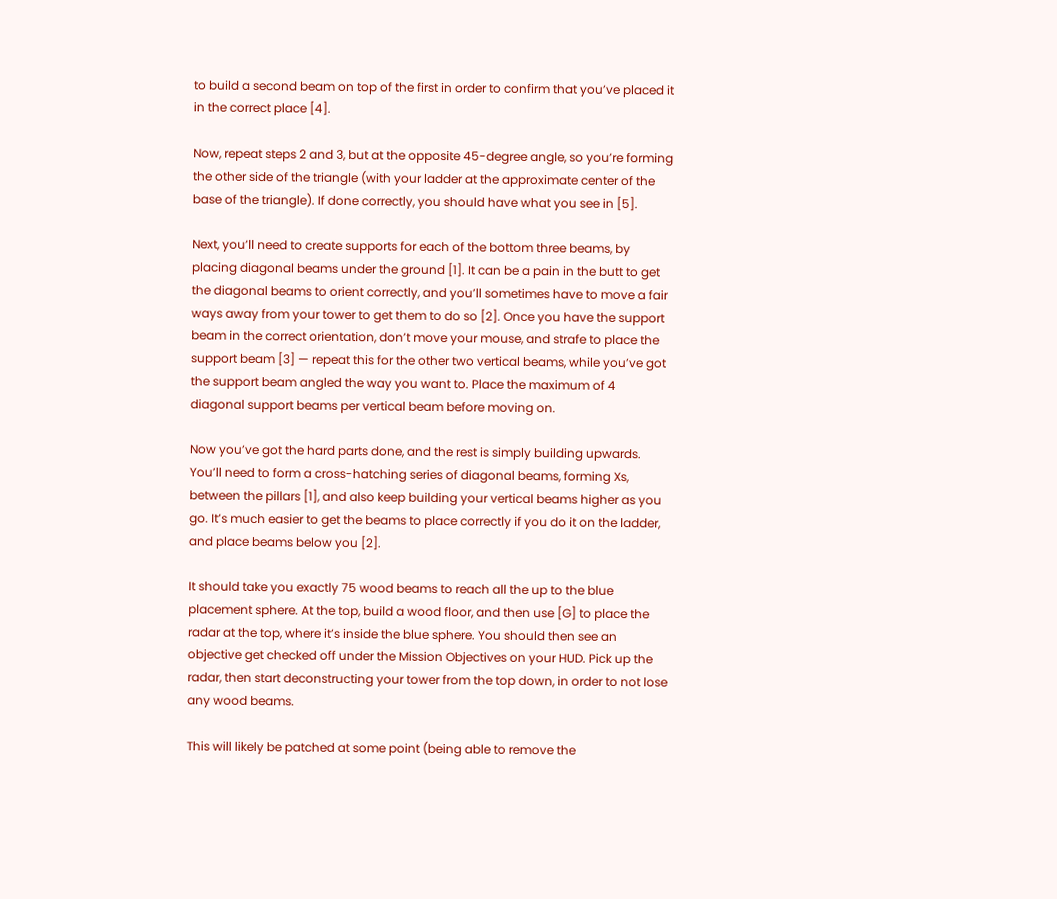to build a second beam on top of the first in order to confirm that you’ve placed it in the correct place [4].

Now, repeat steps 2 and 3, but at the opposite 45-degree angle, so you’re forming the other side of the triangle (with your ladder at the approximate center of the base of the triangle). If done correctly, you should have what you see in [5].

Next, you’ll need to create supports for each of the bottom three beams, by placing diagonal beams under the ground [1]. It can be a pain in the butt to get the diagonal beams to orient correctly, and you’ll sometimes have to move a fair ways away from your tower to get them to do so [2]. Once you have the support beam in the correct orientation, don’t move your mouse, and strafe to place the support beam [3] — repeat this for the other two vertical beams, while you’ve got the support beam angled the way you want to. Place the maximum of 4 diagonal support beams per vertical beam before moving on.

Now you’ve got the hard parts done, and the rest is simply building upwards. You’ll need to form a cross-hatching series of diagonal beams, forming Xs, between the pillars [1], and also keep building your vertical beams higher as you go. It’s much easier to get the beams to place correctly if you do it on the ladder, and place beams below you [2].

It should take you exactly 75 wood beams to reach all the up to the blue placement sphere. At the top, build a wood floor, and then use [G] to place the radar at the top, where it’s inside the blue sphere. You should then see an objective get checked off under the Mission Objectives on your HUD. Pick up the radar, then start deconstructing your tower from the top down, in order to not lose any wood beams.

This will likely be patched at some point (being able to remove the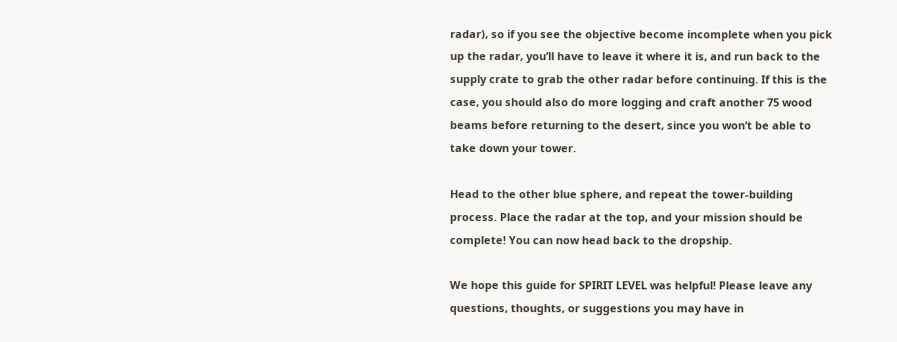radar), so if you see the objective become incomplete when you pick up the radar, you’ll have to leave it where it is, and run back to the supply crate to grab the other radar before continuing. If this is the case, you should also do more logging and craft another 75 wood beams before returning to the desert, since you won’t be able to take down your tower.

Head to the other blue sphere, and repeat the tower-building process. Place the radar at the top, and your mission should be complete! You can now head back to the dropship.

We hope this guide for SPIRIT LEVEL was helpful! Please leave any questions, thoughts, or suggestions you may have in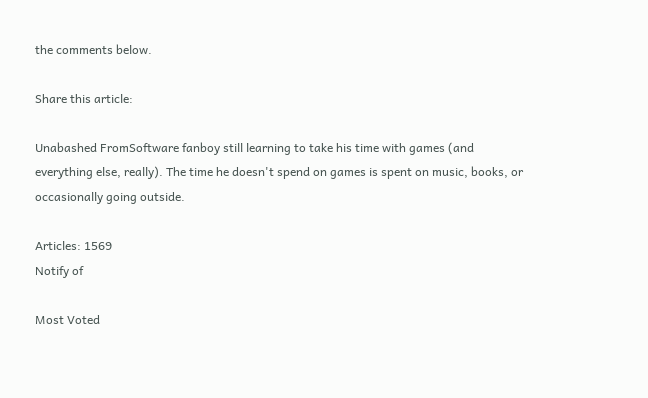the comments below.

Share this article:

Unabashed FromSoftware fanboy still learning to take his time with games (and everything else, really). The time he doesn't spend on games is spent on music, books, or occasionally going outside.

Articles: 1569
Notify of

Most Voted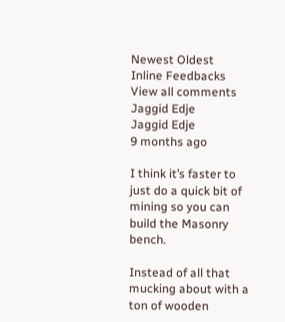Newest Oldest
Inline Feedbacks
View all comments
Jaggid Edje
Jaggid Edje
9 months ago

I think it’s faster to just do a quick bit of mining so you can build the Masonry bench.

Instead of all that mucking about with a ton of wooden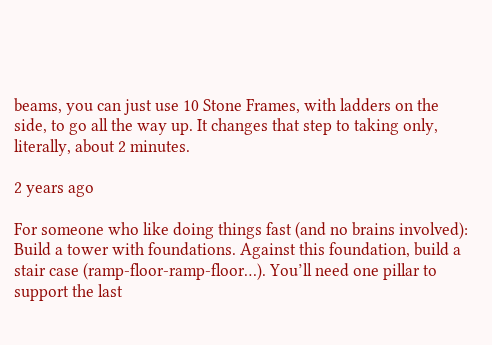beams, you can just use 10 Stone Frames, with ladders on the side, to go all the way up. It changes that step to taking only, literally, about 2 minutes.

2 years ago

For someone who like doing things fast (and no brains involved):
Build a tower with foundations. Against this foundation, build a stair case (ramp-floor-ramp-floor…). You’ll need one pillar to support the last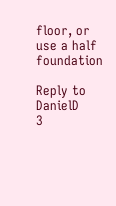floor, or use a half foundation

Reply to  DanielD
3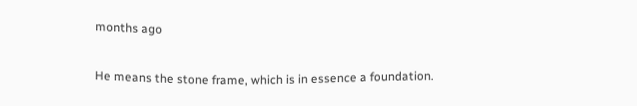months ago

He means the stone frame, which is in essence a foundation.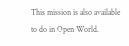This mission is also available to do in Open World.